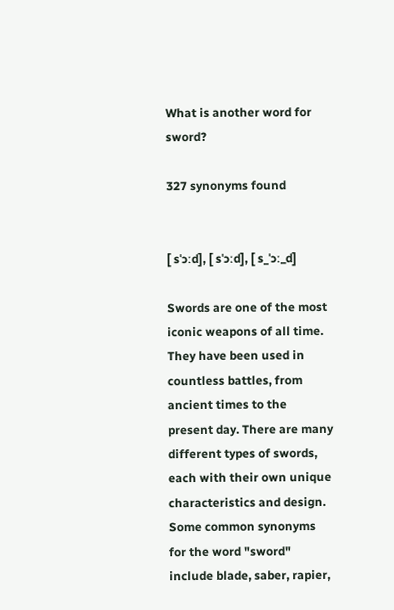What is another word for sword?

327 synonyms found


[ sˈɔːd], [ sˈɔːd], [ s_ˈɔː_d]

Swords are one of the most iconic weapons of all time. They have been used in countless battles, from ancient times to the present day. There are many different types of swords, each with their own unique characteristics and design. Some common synonyms for the word "sword" include blade, saber, rapier,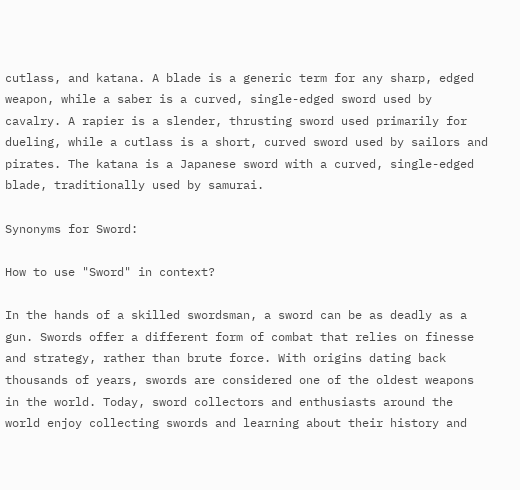cutlass, and katana. A blade is a generic term for any sharp, edged weapon, while a saber is a curved, single-edged sword used by cavalry. A rapier is a slender, thrusting sword used primarily for dueling, while a cutlass is a short, curved sword used by sailors and pirates. The katana is a Japanese sword with a curved, single-edged blade, traditionally used by samurai.

Synonyms for Sword:

How to use "Sword" in context?

In the hands of a skilled swordsman, a sword can be as deadly as a gun. Swords offer a different form of combat that relies on finesse and strategy, rather than brute force. With origins dating back thousands of years, swords are considered one of the oldest weapons in the world. Today, sword collectors and enthusiasts around the world enjoy collecting swords and learning about their history and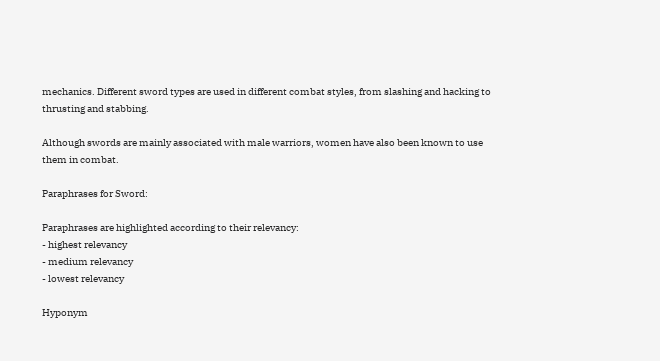mechanics. Different sword types are used in different combat styles, from slashing and hacking to thrusting and stabbing.

Although swords are mainly associated with male warriors, women have also been known to use them in combat.

Paraphrases for Sword:

Paraphrases are highlighted according to their relevancy:
- highest relevancy
- medium relevancy
- lowest relevancy

Hyponym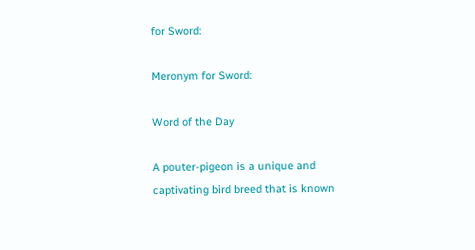for Sword:

Meronym for Sword:

Word of the Day

A pouter-pigeon is a unique and captivating bird breed that is known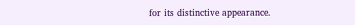for its distinctive appearance.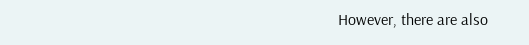However, there are also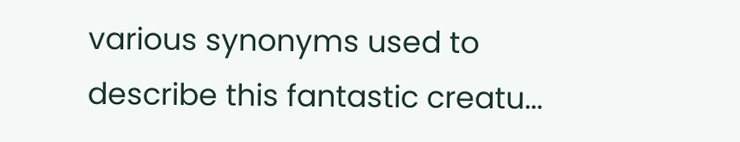various synonyms used to describe this fantastic creatu...